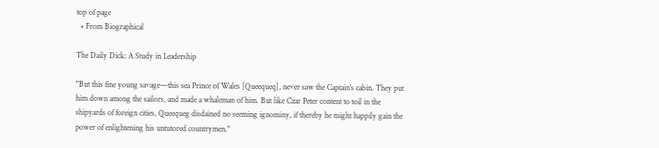top of page
  • From Biographical

The Daily Dick: A Study in Leadership

"But this fine young savage—this sea Prince of Wales [Queequeq], never saw the Captain's cabin. They put him down among the sailors, and made a whaleman of him. But like Czar Peter content to toil in the shipyards of foreign cities, Queequeg disdained no seeming ignominy, if thereby he might happily gain the power of enlightening his untutored countrymen."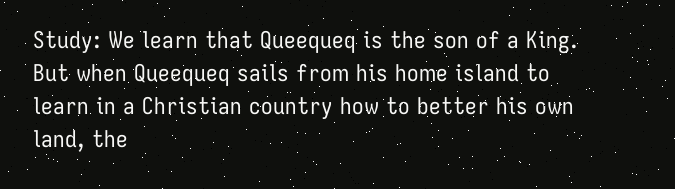Study: We learn that Queequeq is the son of a King. But when Queequeq sails from his home island to learn in a Christian country how to better his own land, the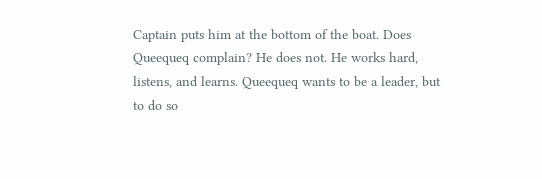Captain puts him at the bottom of the boat. Does Queequeq complain? He does not. He works hard, listens, and learns. Queequeq wants to be a leader, but to do so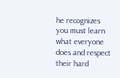he recognizes you must learn what everyone does and respect their hard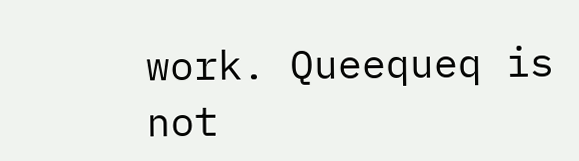work. Queequeq is not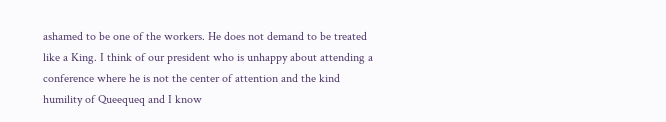ashamed to be one of the workers. He does not demand to be treated like a King. I think of our president who is unhappy about attending a conference where he is not the center of attention and the kind humility of Queequeq and I know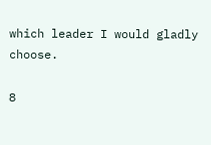which leader I would gladly choose.

8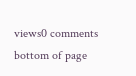views0 comments
bottom of page